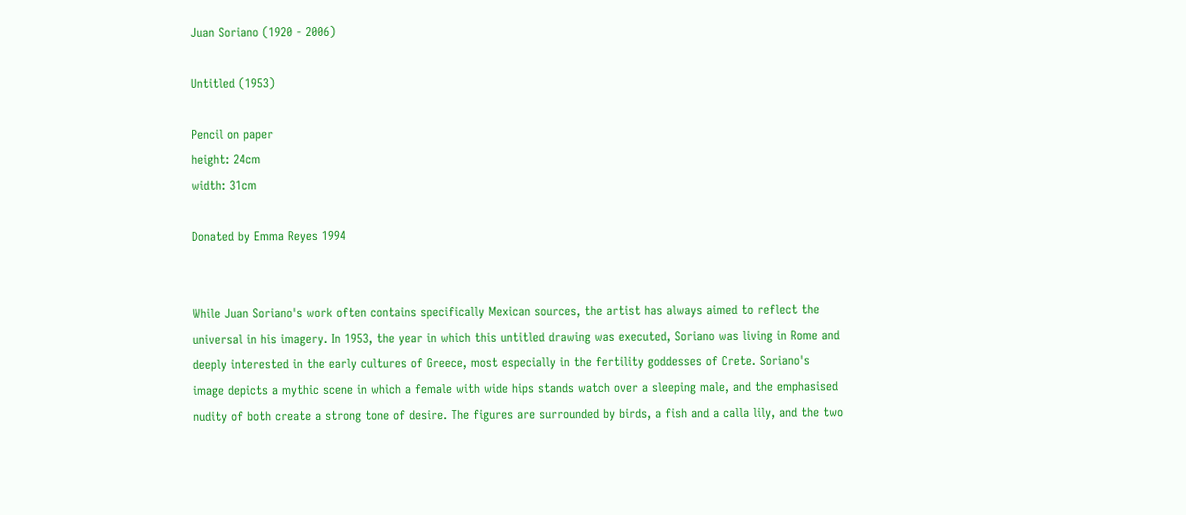Juan Soriano (1920 - 2006)

Untitled (1953)

Pencil on paper
height: 24cm
width: 31cm

Donated by Emma Reyes 1994


While Juan Soriano's work often contains specifically Mexican sources, the artist has always aimed to reflect the universal in his imagery. In 1953, the year in which this untitled drawing was executed, Soriano was living in Rome and deeply interested in the early cultures of Greece, most especially in the fertility goddesses of Crete. Soriano's image depicts a mythic scene in which a female with wide hips stands watch over a sleeping male, and the emphasised nudity of both create a strong tone of desire. The figures are surrounded by birds, a fish and a calla lily, and the two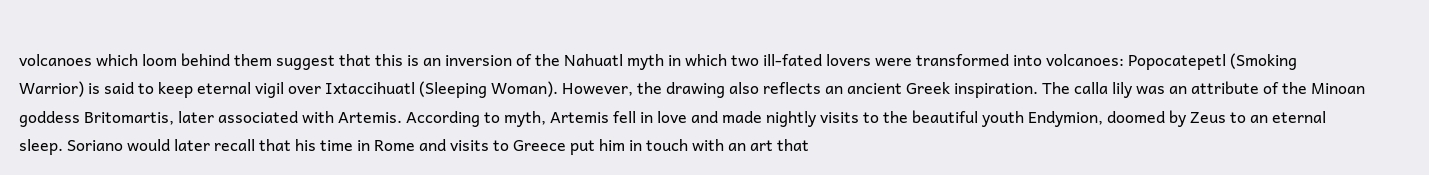volcanoes which loom behind them suggest that this is an inversion of the Nahuatl myth in which two ill-fated lovers were transformed into volcanoes: Popocatepetl (Smoking Warrior) is said to keep eternal vigil over Ixtaccihuatl (Sleeping Woman). However, the drawing also reflects an ancient Greek inspiration. The calla lily was an attribute of the Minoan goddess Britomartis, later associated with Artemis. According to myth, Artemis fell in love and made nightly visits to the beautiful youth Endymion, doomed by Zeus to an eternal sleep. Soriano would later recall that his time in Rome and visits to Greece put him in touch with an art that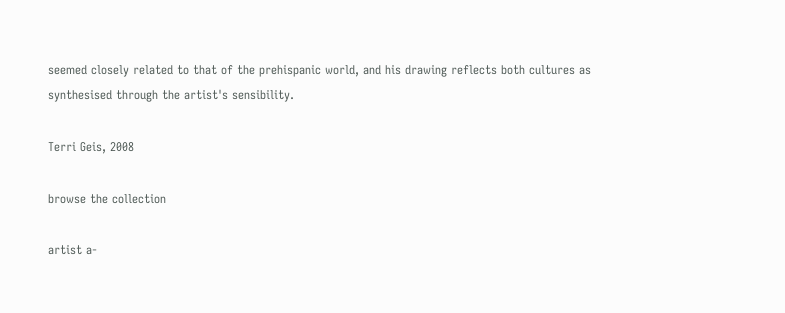seemed closely related to that of the prehispanic world, and his drawing reflects both cultures as synthesised through the artist's sensibility.

Terri Geis, 2008

browse the collection

artist a-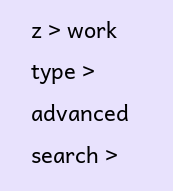z > work type > advanced search >